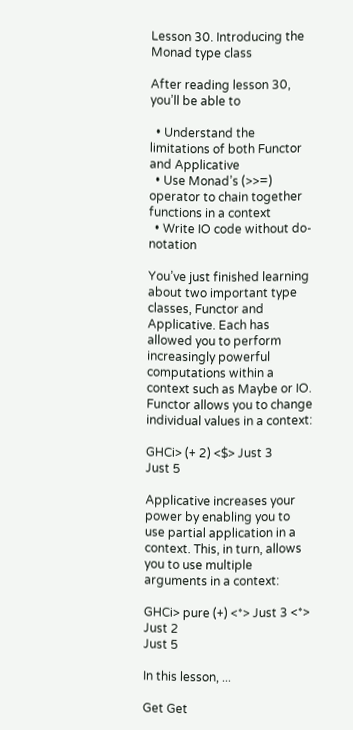Lesson 30. Introducing the Monad type class

After reading lesson 30, you’ll be able to

  • Understand the limitations of both Functor and Applicative
  • Use Monad’s (>>=) operator to chain together functions in a context
  • Write IO code without do-notation

You’ve just finished learning about two important type classes, Functor and Applicative. Each has allowed you to perform increasingly powerful computations within a context such as Maybe or IO. Functor allows you to change individual values in a context:

GHCi> (+ 2) <$> Just 3
Just 5

Applicative increases your power by enabling you to use partial application in a context. This, in turn, allows you to use multiple arguments in a context:

GHCi> pure (+) <*> Just 3 <*> Just 2
Just 5

In this lesson, ...

Get Get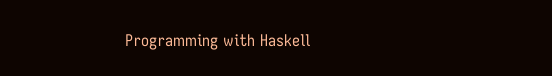Programming with Haskell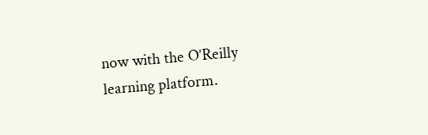now with the O’Reilly learning platform.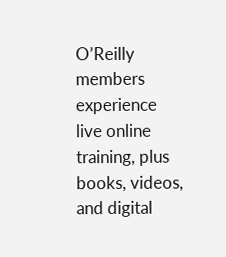O’Reilly members experience live online training, plus books, videos, and digital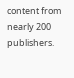content from nearly 200 publishers.